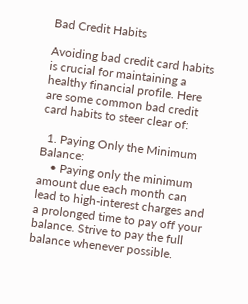Bad Credit Habits

Avoiding bad credit card habits is crucial for maintaining a healthy financial profile. Here are some common bad credit card habits to steer clear of:

  1. Paying Only the Minimum Balance:
    • Paying only the minimum amount due each month can lead to high-interest charges and a prolonged time to pay off your balance. Strive to pay the full balance whenever possible.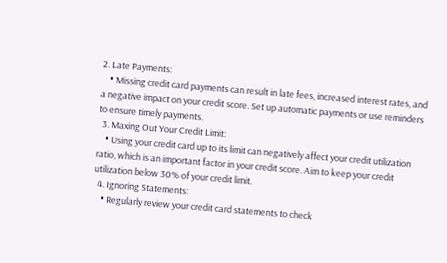2. Late Payments:
    • Missing credit card payments can result in late fees, increased interest rates, and a negative impact on your credit score. Set up automatic payments or use reminders to ensure timely payments.
  3. Maxing Out Your Credit Limit:
    • Using your credit card up to its limit can negatively affect your credit utilization ratio, which is an important factor in your credit score. Aim to keep your credit utilization below 30% of your credit limit.
  4. Ignoring Statements:
    • Regularly review your credit card statements to check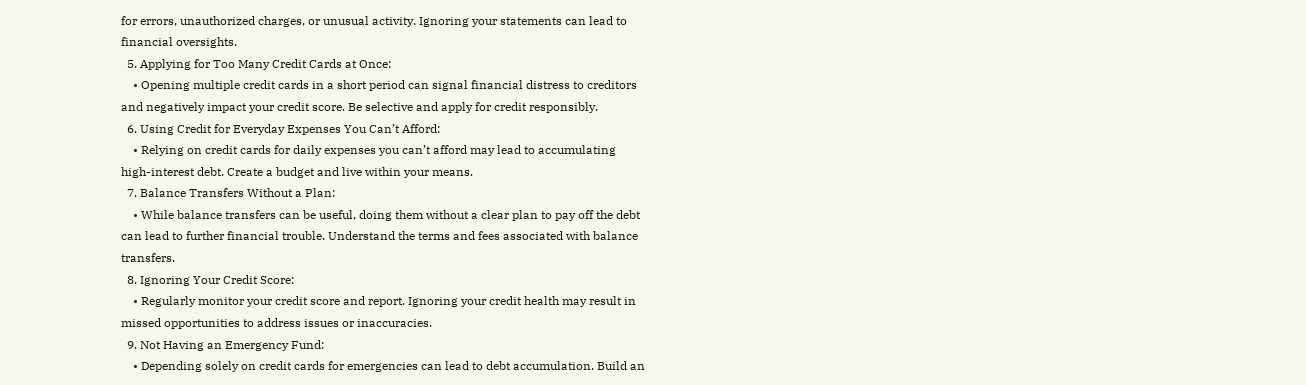for errors, unauthorized charges, or unusual activity. Ignoring your statements can lead to financial oversights.
  5. Applying for Too Many Credit Cards at Once:
    • Opening multiple credit cards in a short period can signal financial distress to creditors and negatively impact your credit score. Be selective and apply for credit responsibly.
  6. Using Credit for Everyday Expenses You Can’t Afford:
    • Relying on credit cards for daily expenses you can’t afford may lead to accumulating high-interest debt. Create a budget and live within your means.
  7. Balance Transfers Without a Plan:
    • While balance transfers can be useful, doing them without a clear plan to pay off the debt can lead to further financial trouble. Understand the terms and fees associated with balance transfers.
  8. Ignoring Your Credit Score:
    • Regularly monitor your credit score and report. Ignoring your credit health may result in missed opportunities to address issues or inaccuracies.
  9. Not Having an Emergency Fund:
    • Depending solely on credit cards for emergencies can lead to debt accumulation. Build an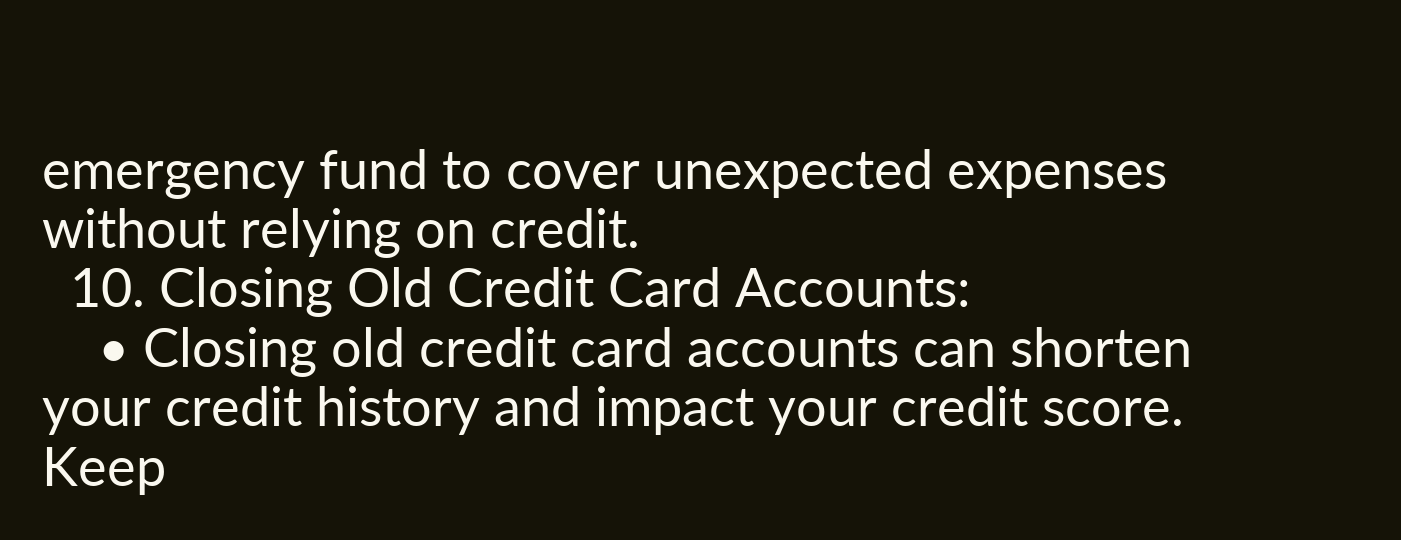emergency fund to cover unexpected expenses without relying on credit.
  10. Closing Old Credit Card Accounts:
    • Closing old credit card accounts can shorten your credit history and impact your credit score. Keep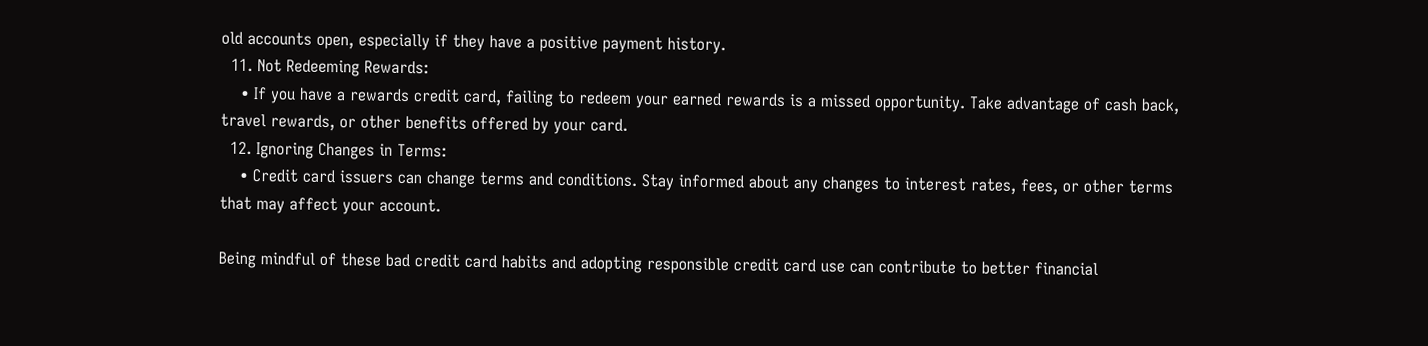old accounts open, especially if they have a positive payment history.
  11. Not Redeeming Rewards:
    • If you have a rewards credit card, failing to redeem your earned rewards is a missed opportunity. Take advantage of cash back, travel rewards, or other benefits offered by your card.
  12. Ignoring Changes in Terms:
    • Credit card issuers can change terms and conditions. Stay informed about any changes to interest rates, fees, or other terms that may affect your account.

Being mindful of these bad credit card habits and adopting responsible credit card use can contribute to better financial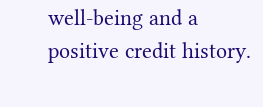well-being and a positive credit history.